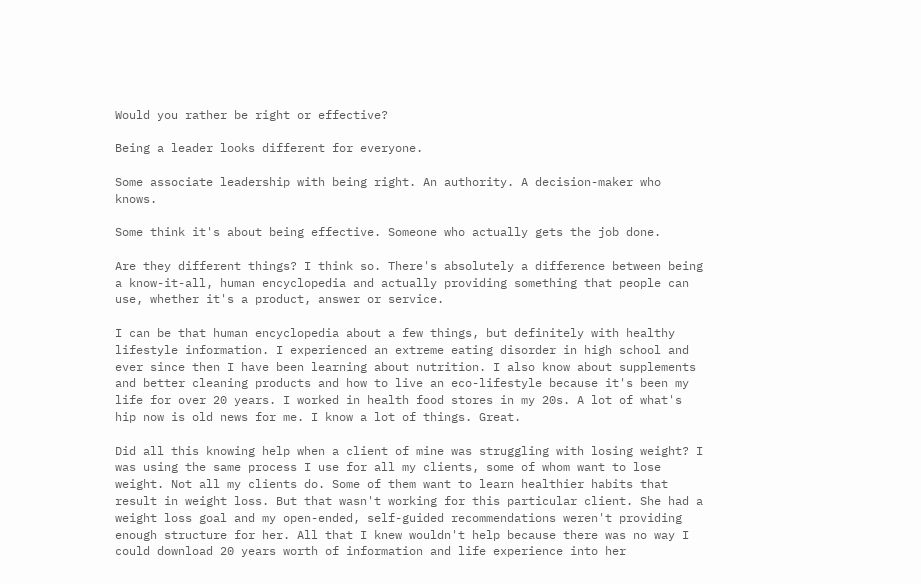Would you rather be right or effective?

Being a leader looks different for everyone.

Some associate leadership with being right. An authority. A decision-maker who knows.

Some think it's about being effective. Someone who actually gets the job done.

Are they different things? I think so. There's absolutely a difference between being a know-it-all, human encyclopedia and actually providing something that people can use, whether it's a product, answer or service.

I can be that human encyclopedia about a few things, but definitely with healthy lifestyle information. I experienced an extreme eating disorder in high school and ever since then I have been learning about nutrition. I also know about supplements and better cleaning products and how to live an eco-lifestyle because it's been my life for over 20 years. I worked in health food stores in my 20s. A lot of what's hip now is old news for me. I know a lot of things. Great.

Did all this knowing help when a client of mine was struggling with losing weight? I was using the same process I use for all my clients, some of whom want to lose weight. Not all my clients do. Some of them want to learn healthier habits that result in weight loss. But that wasn't working for this particular client. She had a weight loss goal and my open-ended, self-guided recommendations weren't providing enough structure for her. All that I knew wouldn't help because there was no way I could download 20 years worth of information and life experience into her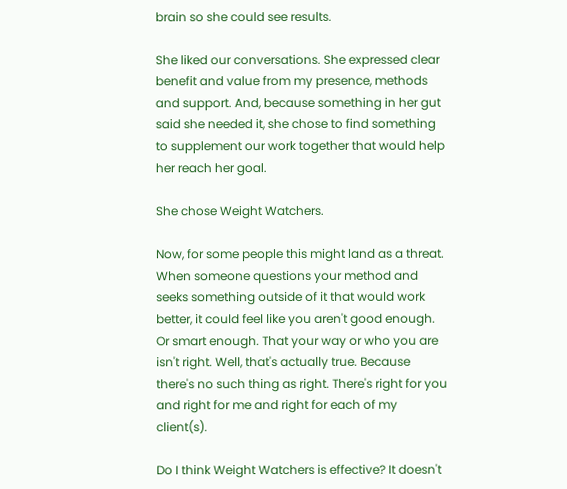brain so she could see results.

She liked our conversations. She expressed clear benefit and value from my presence, methods and support. And, because something in her gut said she needed it, she chose to find something to supplement our work together that would help her reach her goal.

She chose Weight Watchers.

Now, for some people this might land as a threat. When someone questions your method and seeks something outside of it that would work better, it could feel like you aren't good enough. Or smart enough. That your way or who you are isn't right. Well, that's actually true. Because there's no such thing as right. There's right for you and right for me and right for each of my client(s).

Do I think Weight Watchers is effective? It doesn't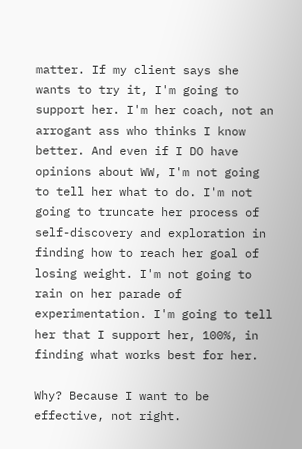matter. If my client says she wants to try it, I'm going to support her. I'm her coach, not an arrogant ass who thinks I know better. And even if I DO have opinions about WW, I'm not going to tell her what to do. I'm not going to truncate her process of self-discovery and exploration in finding how to reach her goal of losing weight. I'm not going to rain on her parade of experimentation. I'm going to tell her that I support her, 100%, in finding what works best for her.

Why? Because I want to be effective, not right.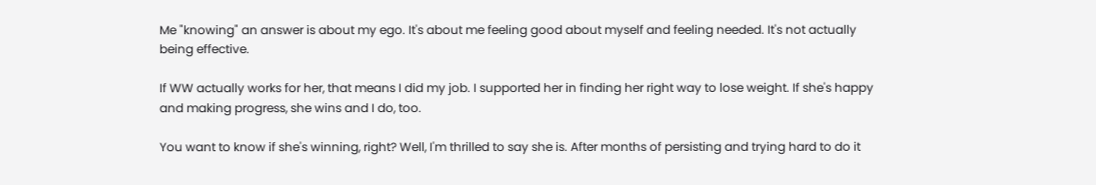Me "knowing" an answer is about my ego. It's about me feeling good about myself and feeling needed. It's not actually being effective.

If WW actually works for her, that means I did my job. I supported her in finding her right way to lose weight. If she's happy and making progress, she wins and I do, too.

You want to know if she's winning, right? Well, I'm thrilled to say she is. After months of persisting and trying hard to do it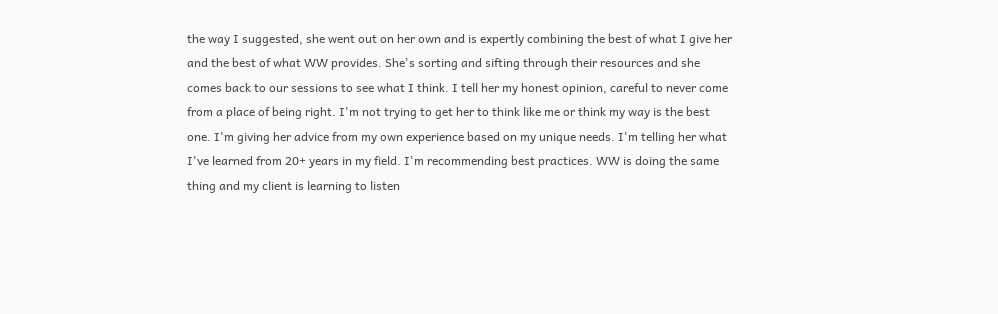the way I suggested, she went out on her own and is expertly combining the best of what I give her and the best of what WW provides. She's sorting and sifting through their resources and she comes back to our sessions to see what I think. I tell her my honest opinion, careful to never come from a place of being right. I'm not trying to get her to think like me or think my way is the best one. I'm giving her advice from my own experience based on my unique needs. I'm telling her what I've learned from 20+ years in my field. I'm recommending best practices. WW is doing the same thing and my client is learning to listen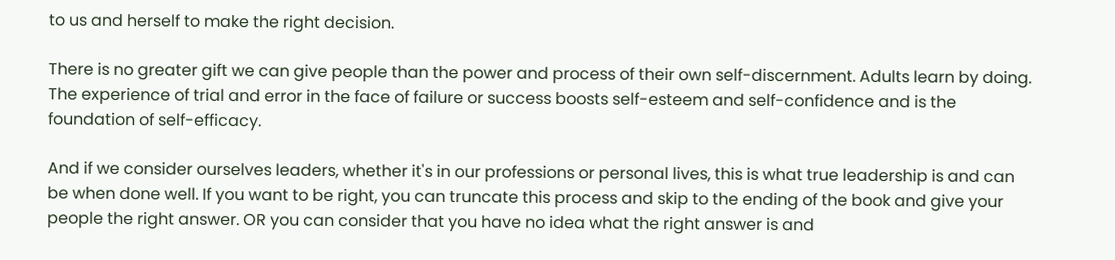to us and herself to make the right decision.

There is no greater gift we can give people than the power and process of their own self-discernment. Adults learn by doing. The experience of trial and error in the face of failure or success boosts self-esteem and self-confidence and is the foundation of self-efficacy.

And if we consider ourselves leaders, whether it's in our professions or personal lives, this is what true leadership is and can be when done well. If you want to be right, you can truncate this process and skip to the ending of the book and give your people the right answer. OR you can consider that you have no idea what the right answer is and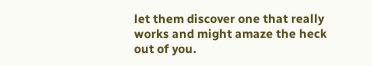let them discover one that really works and might amaze the heck out of you.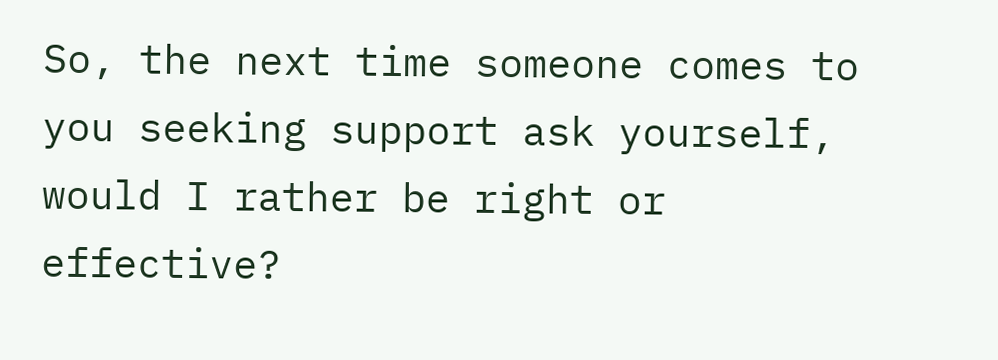So, the next time someone comes to you seeking support ask yourself, would I rather be right or effective?